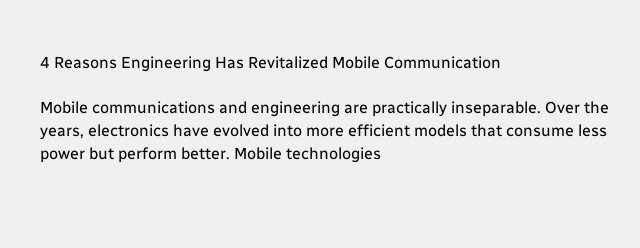4 Reasons Engineering Has Revitalized Mobile Communication

Mobile communications and engineering are practically inseparable. Over the years, electronics have evolved into more efficient models that consume less power but perform better. Mobile technologies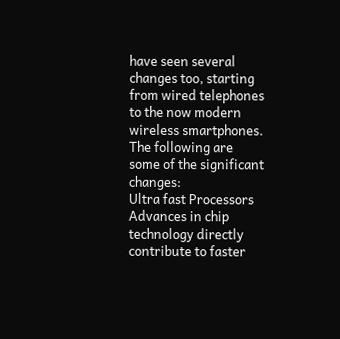have seen several changes too, starting from wired telephones to the now modern wireless smartphones. The following are some of the significant changes:
Ultra fast Processors
Advances in chip technology directly contribute to faster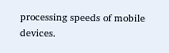processing speeds of mobile devices.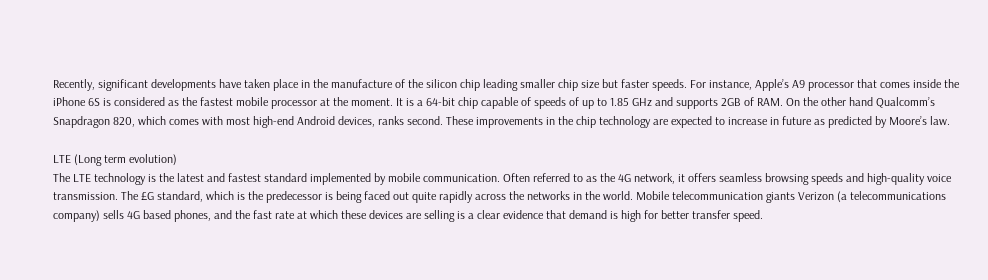Recently, significant developments have taken place in the manufacture of the silicon chip leading smaller chip size but faster speeds. For instance, Apple’s A9 processor that comes inside the iPhone 6S is considered as the fastest mobile processor at the moment. It is a 64-bit chip capable of speeds of up to 1.85 GHz and supports 2GB of RAM. On the other hand Qualcomm’s Snapdragon 820, which comes with most high-end Android devices, ranks second. These improvements in the chip technology are expected to increase in future as predicted by Moore’s law.

LTE (Long term evolution)
The LTE technology is the latest and fastest standard implemented by mobile communication. Often referred to as the 4G network, it offers seamless browsing speeds and high-quality voice transmission. The £G standard, which is the predecessor is being faced out quite rapidly across the networks in the world. Mobile telecommunication giants Verizon (a telecommunications company) sells 4G based phones, and the fast rate at which these devices are selling is a clear evidence that demand is high for better transfer speed.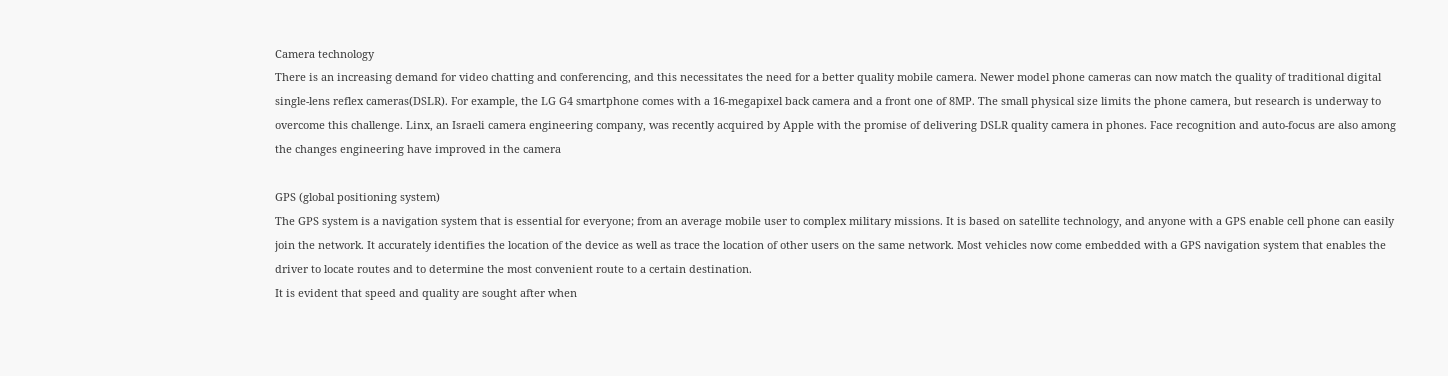Camera technology
There is an increasing demand for video chatting and conferencing, and this necessitates the need for a better quality mobile camera. Newer model phone cameras can now match the quality of traditional digital single-lens reflex cameras(DSLR). For example, the LG G4 smartphone comes with a 16-megapixel back camera and a front one of 8MP. The small physical size limits the phone camera, but research is underway to overcome this challenge. Linx, an Israeli camera engineering company, was recently acquired by Apple with the promise of delivering DSLR quality camera in phones. Face recognition and auto-focus are also among the changes engineering have improved in the camera

GPS (global positioning system)
The GPS system is a navigation system that is essential for everyone; from an average mobile user to complex military missions. It is based on satellite technology, and anyone with a GPS enable cell phone can easily join the network. It accurately identifies the location of the device as well as trace the location of other users on the same network. Most vehicles now come embedded with a GPS navigation system that enables the driver to locate routes and to determine the most convenient route to a certain destination.
It is evident that speed and quality are sought after when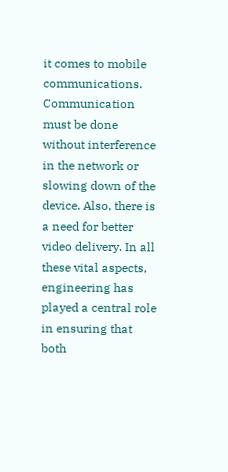it comes to mobile communications. Communication must be done without interference in the network or slowing down of the device. Also, there is a need for better video delivery. In all these vital aspects, engineering has played a central role in ensuring that both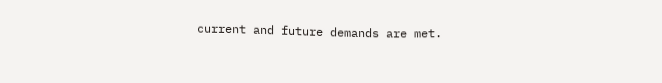current and future demands are met.